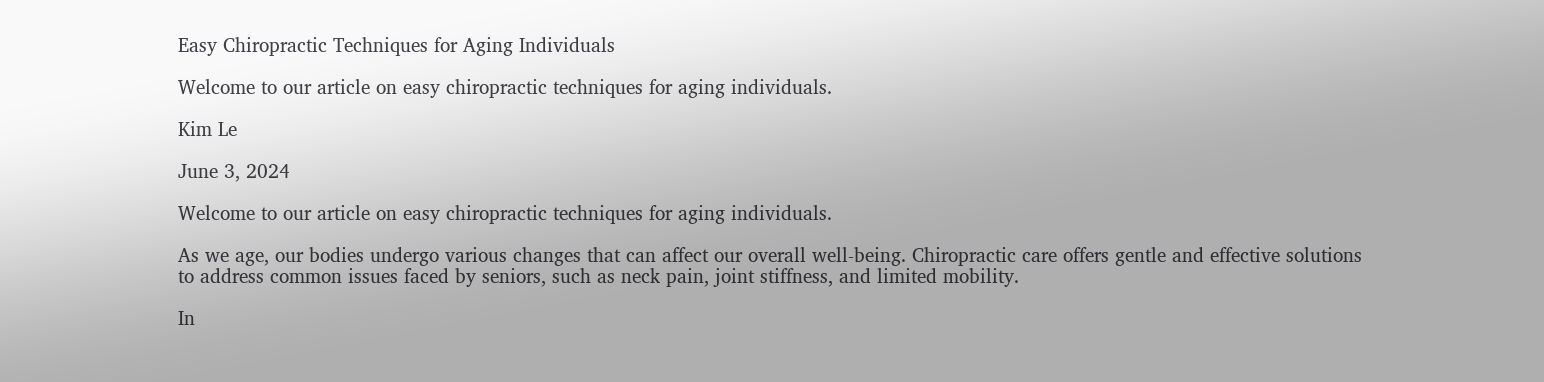Easy Chiropractic Techniques for Aging Individuals

Welcome to our article on easy chiropractic techniques for aging individuals.

Kim Le

June 3, 2024

Welcome to our article on easy chiropractic techniques for aging individuals.

As we age, our bodies undergo various changes that can affect our overall well-being. Chiropractic care offers gentle and effective solutions to address common issues faced by seniors, such as neck pain, joint stiffness, and limited mobility.

In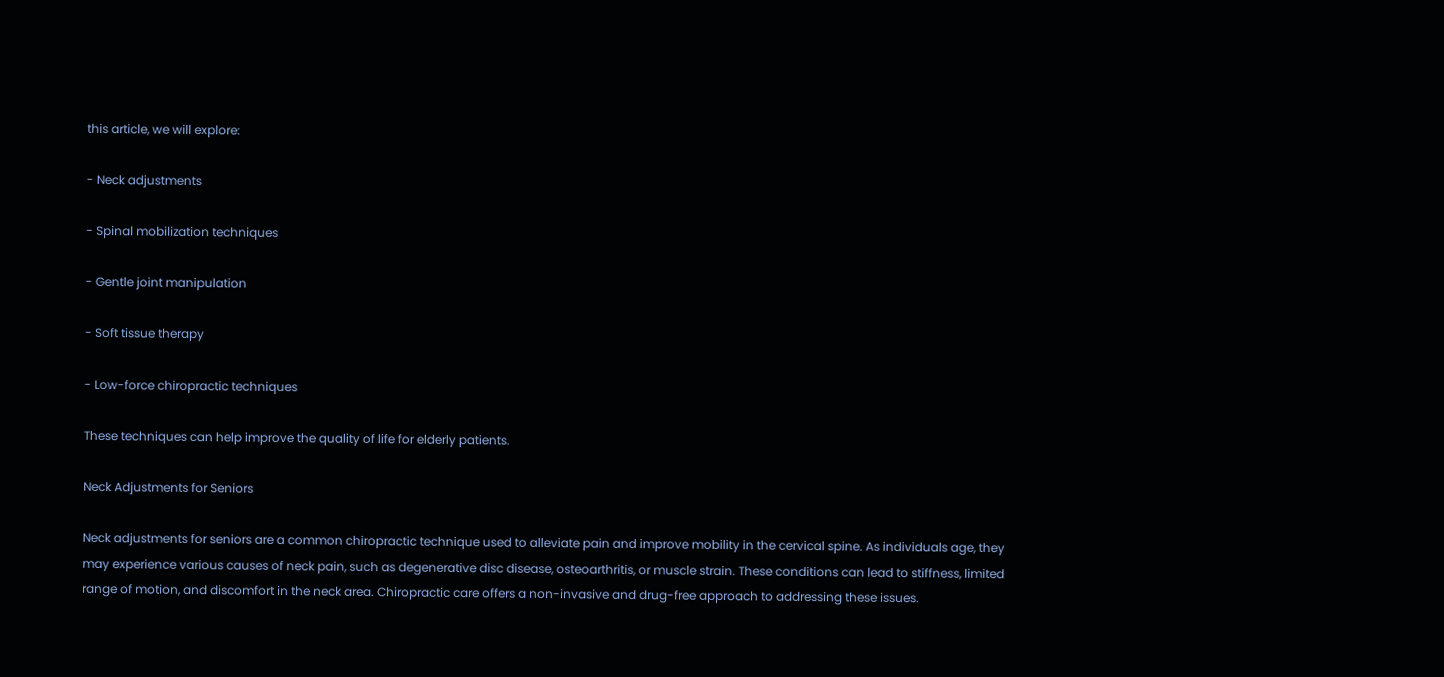this article, we will explore:

- Neck adjustments

- Spinal mobilization techniques

- Gentle joint manipulation

- Soft tissue therapy

- Low-force chiropractic techniques

These techniques can help improve the quality of life for elderly patients.

Neck Adjustments for Seniors

Neck adjustments for seniors are a common chiropractic technique used to alleviate pain and improve mobility in the cervical spine. As individuals age, they may experience various causes of neck pain, such as degenerative disc disease, osteoarthritis, or muscle strain. These conditions can lead to stiffness, limited range of motion, and discomfort in the neck area. Chiropractic care offers a non-invasive and drug-free approach to addressing these issues.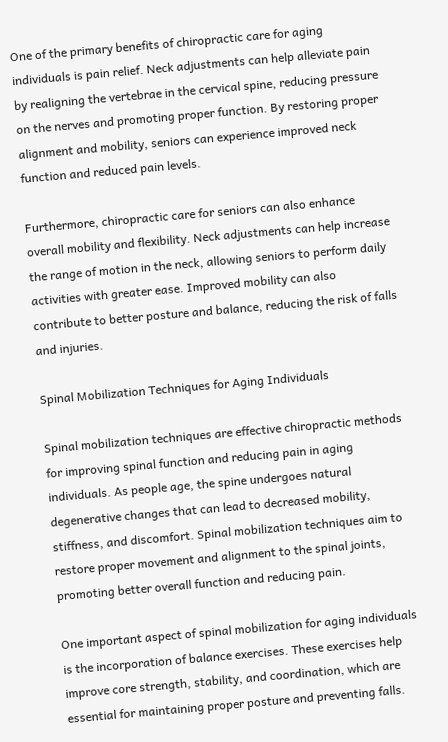One of the primary benefits of chiropractic care for aging individuals is pain relief. Neck adjustments can help alleviate pain by realigning the vertebrae in the cervical spine, reducing pressure on the nerves and promoting proper function. By restoring proper alignment and mobility, seniors can experience improved neck function and reduced pain levels.

Furthermore, chiropractic care for seniors can also enhance overall mobility and flexibility. Neck adjustments can help increase the range of motion in the neck, allowing seniors to perform daily activities with greater ease. Improved mobility can also contribute to better posture and balance, reducing the risk of falls and injuries.

Spinal Mobilization Techniques for Aging Individuals

Spinal mobilization techniques are effective chiropractic methods for improving spinal function and reducing pain in aging individuals. As people age, the spine undergoes natural degenerative changes that can lead to decreased mobility, stiffness, and discomfort. Spinal mobilization techniques aim to restore proper movement and alignment to the spinal joints, promoting better overall function and reducing pain.

One important aspect of spinal mobilization for aging individuals is the incorporation of balance exercises. These exercises help improve core strength, stability, and coordination, which are essential for maintaining proper posture and preventing falls.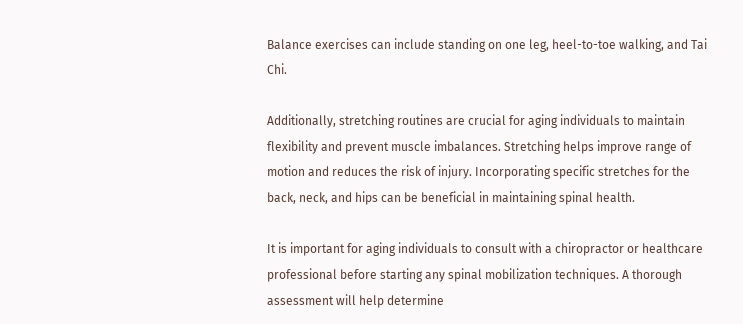Balance exercises can include standing on one leg, heel-to-toe walking, and Tai Chi.

Additionally, stretching routines are crucial for aging individuals to maintain flexibility and prevent muscle imbalances. Stretching helps improve range of motion and reduces the risk of injury. Incorporating specific stretches for the back, neck, and hips can be beneficial in maintaining spinal health.

It is important for aging individuals to consult with a chiropractor or healthcare professional before starting any spinal mobilization techniques. A thorough assessment will help determine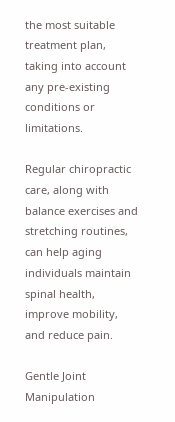the most suitable treatment plan, taking into account any pre-existing conditions or limitations.

Regular chiropractic care, along with balance exercises and stretching routines, can help aging individuals maintain spinal health, improve mobility, and reduce pain.

Gentle Joint Manipulation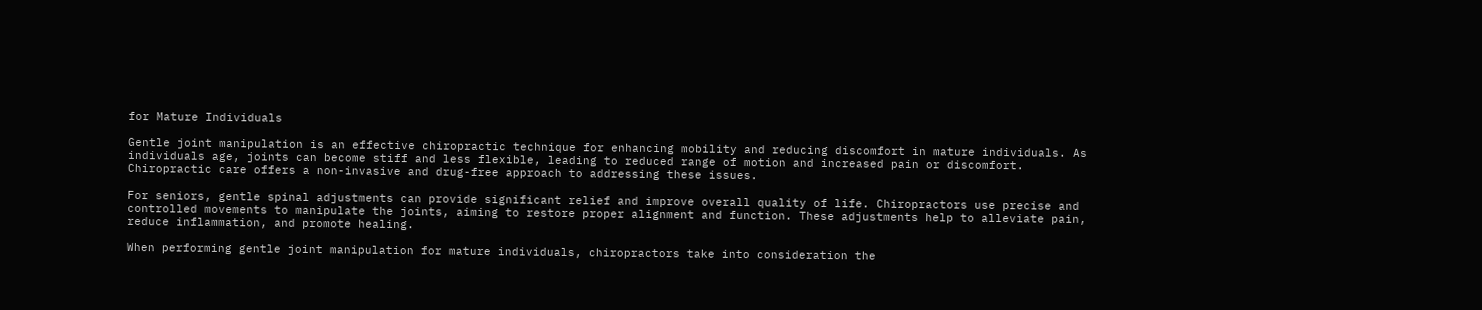for Mature Individuals

Gentle joint manipulation is an effective chiropractic technique for enhancing mobility and reducing discomfort in mature individuals. As individuals age, joints can become stiff and less flexible, leading to reduced range of motion and increased pain or discomfort. Chiropractic care offers a non-invasive and drug-free approach to addressing these issues.

For seniors, gentle spinal adjustments can provide significant relief and improve overall quality of life. Chiropractors use precise and controlled movements to manipulate the joints, aiming to restore proper alignment and function. These adjustments help to alleviate pain, reduce inflammation, and promote healing.

When performing gentle joint manipulation for mature individuals, chiropractors take into consideration the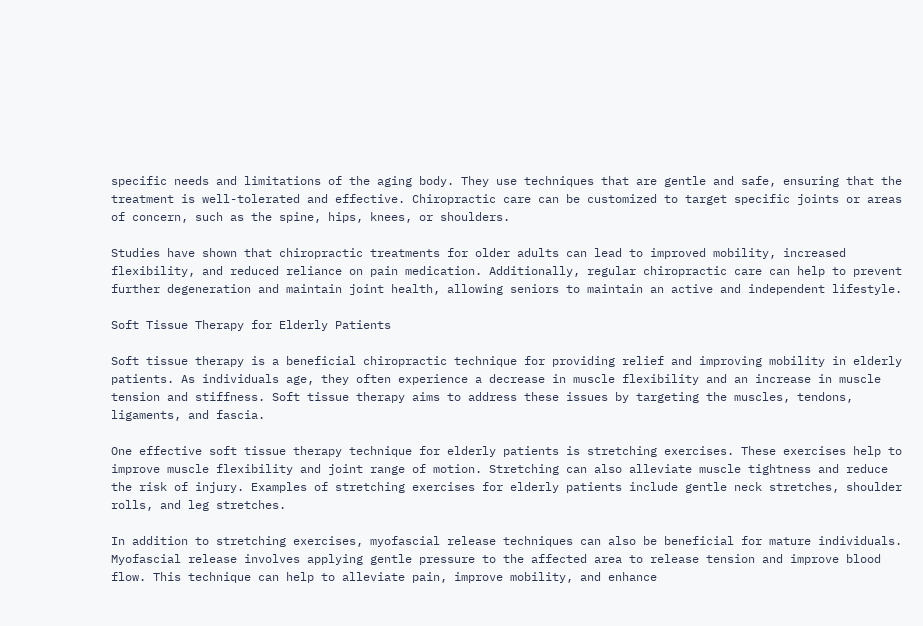specific needs and limitations of the aging body. They use techniques that are gentle and safe, ensuring that the treatment is well-tolerated and effective. Chiropractic care can be customized to target specific joints or areas of concern, such as the spine, hips, knees, or shoulders.

Studies have shown that chiropractic treatments for older adults can lead to improved mobility, increased flexibility, and reduced reliance on pain medication. Additionally, regular chiropractic care can help to prevent further degeneration and maintain joint health, allowing seniors to maintain an active and independent lifestyle.

Soft Tissue Therapy for Elderly Patients

Soft tissue therapy is a beneficial chiropractic technique for providing relief and improving mobility in elderly patients. As individuals age, they often experience a decrease in muscle flexibility and an increase in muscle tension and stiffness. Soft tissue therapy aims to address these issues by targeting the muscles, tendons, ligaments, and fascia.

One effective soft tissue therapy technique for elderly patients is stretching exercises. These exercises help to improve muscle flexibility and joint range of motion. Stretching can also alleviate muscle tightness and reduce the risk of injury. Examples of stretching exercises for elderly patients include gentle neck stretches, shoulder rolls, and leg stretches.

In addition to stretching exercises, myofascial release techniques can also be beneficial for mature individuals. Myofascial release involves applying gentle pressure to the affected area to release tension and improve blood flow. This technique can help to alleviate pain, improve mobility, and enhance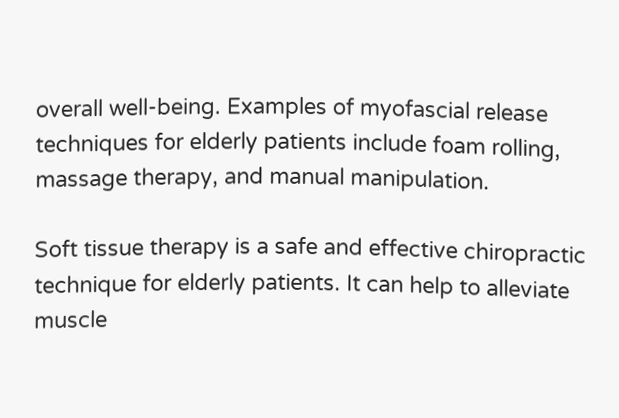overall well-being. Examples of myofascial release techniques for elderly patients include foam rolling, massage therapy, and manual manipulation.

Soft tissue therapy is a safe and effective chiropractic technique for elderly patients. It can help to alleviate muscle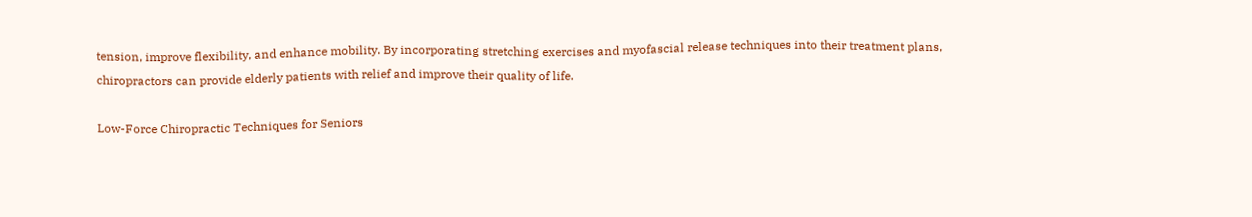tension, improve flexibility, and enhance mobility. By incorporating stretching exercises and myofascial release techniques into their treatment plans, chiropractors can provide elderly patients with relief and improve their quality of life.

Low-Force Chiropractic Techniques for Seniors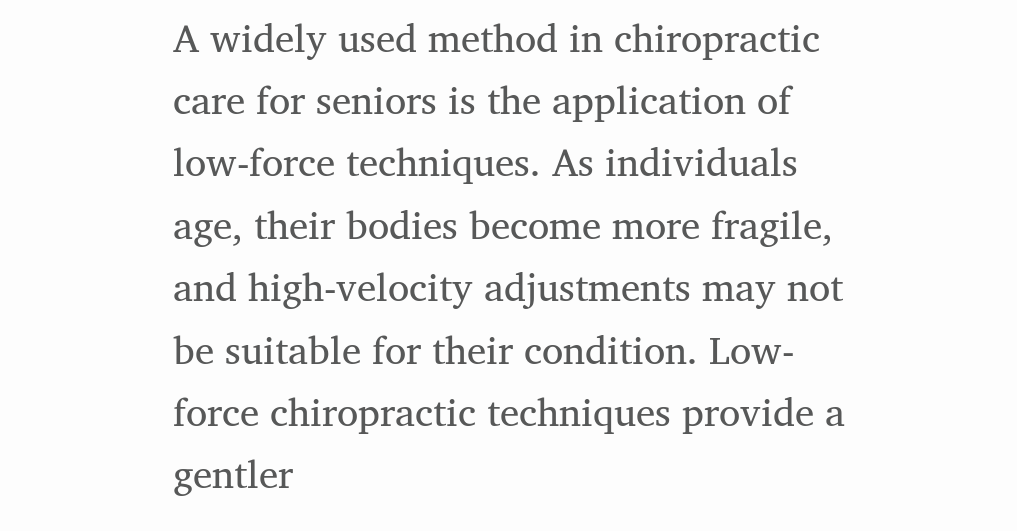A widely used method in chiropractic care for seniors is the application of low-force techniques. As individuals age, their bodies become more fragile, and high-velocity adjustments may not be suitable for their condition. Low-force chiropractic techniques provide a gentler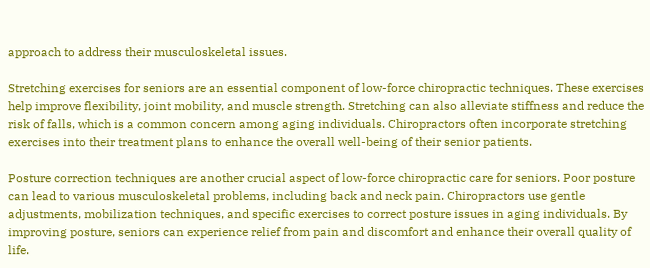approach to address their musculoskeletal issues.

Stretching exercises for seniors are an essential component of low-force chiropractic techniques. These exercises help improve flexibility, joint mobility, and muscle strength. Stretching can also alleviate stiffness and reduce the risk of falls, which is a common concern among aging individuals. Chiropractors often incorporate stretching exercises into their treatment plans to enhance the overall well-being of their senior patients.

Posture correction techniques are another crucial aspect of low-force chiropractic care for seniors. Poor posture can lead to various musculoskeletal problems, including back and neck pain. Chiropractors use gentle adjustments, mobilization techniques, and specific exercises to correct posture issues in aging individuals. By improving posture, seniors can experience relief from pain and discomfort and enhance their overall quality of life.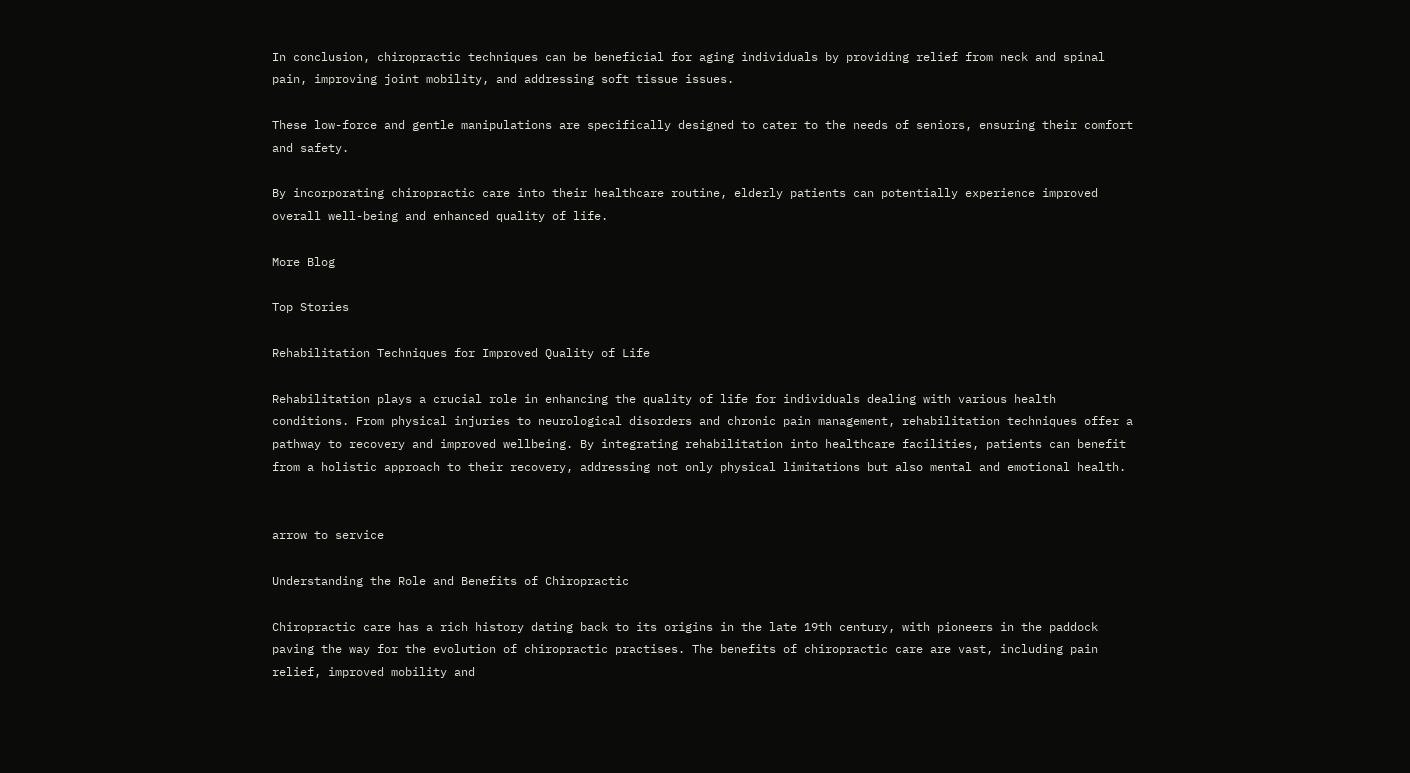In conclusion, chiropractic techniques can be beneficial for aging individuals by providing relief from neck and spinal pain, improving joint mobility, and addressing soft tissue issues.

These low-force and gentle manipulations are specifically designed to cater to the needs of seniors, ensuring their comfort and safety.

By incorporating chiropractic care into their healthcare routine, elderly patients can potentially experience improved overall well-being and enhanced quality of life.

More Blog

Top Stories

Rehabilitation Techniques for Improved Quality of Life

Rehabilitation plays a crucial role in enhancing the quality of life for individuals dealing with various health conditions. From physical injuries to neurological disorders and chronic pain management, rehabilitation techniques offer a pathway to recovery and improved wellbeing. By integrating rehabilitation into healthcare facilities, patients can benefit from a holistic approach to their recovery, addressing not only physical limitations but also mental and emotional health.


arrow to service

Understanding the Role and Benefits of Chiropractic

Chiropractic care has a rich history dating back to its origins in the late 19th century, with pioneers in the paddock paving the way for the evolution of chiropractic practises. The benefits of chiropractic care are vast, including pain relief, improved mobility and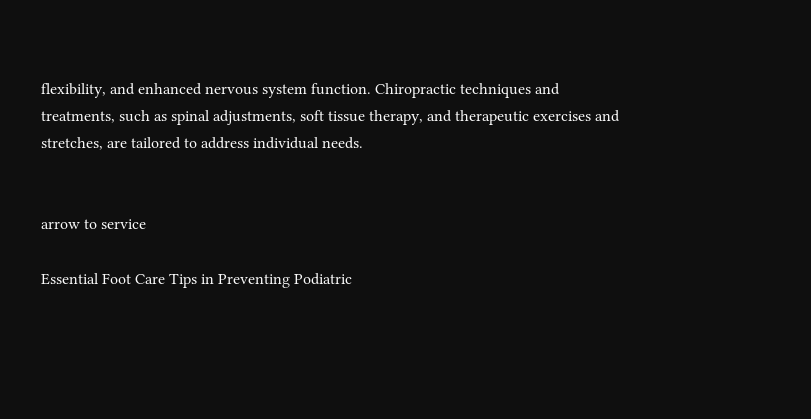flexibility, and enhanced nervous system function. Chiropractic techniques and treatments, such as spinal adjustments, soft tissue therapy, and therapeutic exercises and stretches, are tailored to address individual needs.


arrow to service

Essential Foot Care Tips in Preventing Podiatric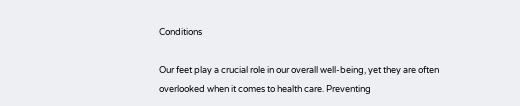Conditions

Our feet play a crucial role in our overall well-being, yet they are often overlooked when it comes to health care. Preventing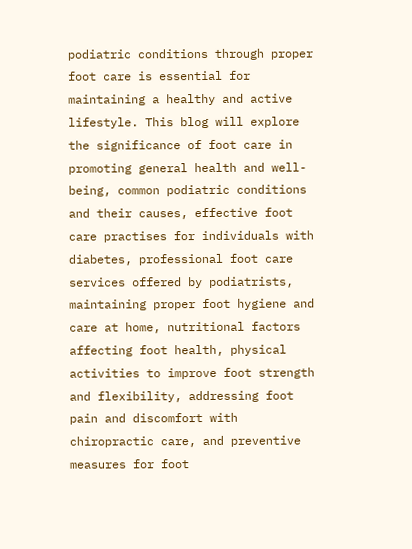podiatric conditions through proper foot care is essential for maintaining a healthy and active lifestyle. This blog will explore the significance of foot care in promoting general health and well-being, common podiatric conditions and their causes, effective foot care practises for individuals with diabetes, professional foot care services offered by podiatrists, maintaining proper foot hygiene and care at home, nutritional factors affecting foot health, physical activities to improve foot strength and flexibility, addressing foot pain and discomfort with chiropractic care, and preventive measures for foot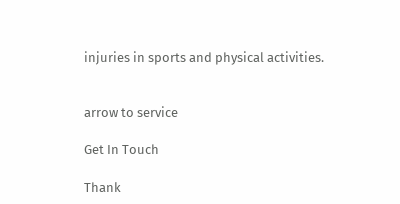injuries in sports and physical activities.


arrow to service

Get In Touch

Thank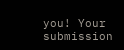you! Your submission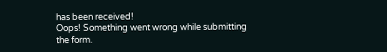has been received!
Oops! Something went wrong while submitting the form.